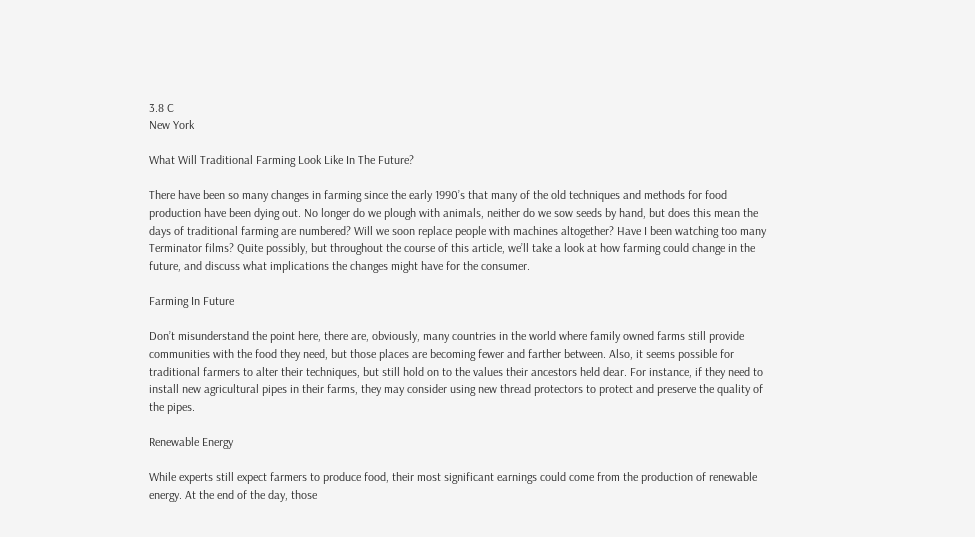3.8 C
New York

What Will Traditional Farming Look Like In The Future?

There have been so many changes in farming since the early 1990’s that many of the old techniques and methods for food production have been dying out. No longer do we plough with animals, neither do we sow seeds by hand, but does this mean the days of traditional farming are numbered? Will we soon replace people with machines altogether? Have I been watching too many Terminator films? Quite possibly, but throughout the course of this article, we’ll take a look at how farming could change in the future, and discuss what implications the changes might have for the consumer.

Farming In Future

Don’t misunderstand the point here, there are, obviously, many countries in the world where family owned farms still provide communities with the food they need, but those places are becoming fewer and farther between. Also, it seems possible for traditional farmers to alter their techniques, but still hold on to the values their ancestors held dear. For instance, if they need to install new agricultural pipes in their farms, they may consider using new thread protectors to protect and preserve the quality of the pipes.

Renewable Energy

While experts still expect farmers to produce food, their most significant earnings could come from the production of renewable energy. At the end of the day, those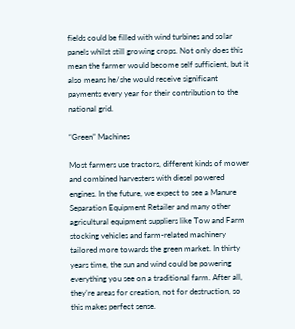fields could be filled with wind turbines and solar panels whilst still growing crops. Not only does this mean the farmer would become self sufficient, but it also means he/she would receive significant payments every year for their contribution to the national grid.

“Green” Machines

Most farmers use tractors, different kinds of mower and combined harvesters with diesel powered engines. In the future, we expect to see a Manure Separation Equipment Retailer and many other agricultural equipment suppliers like Tow and Farm stocking vehicles and farm-related machinery tailored more towards the green market. In thirty years time, the sun and wind could be powering everything you see on a traditional farm. After all, they’re areas for creation, not for destruction, so this makes perfect sense.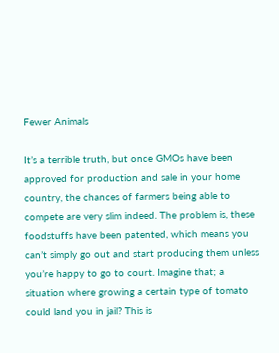Fewer Animals

It’s a terrible truth, but once GMOs have been approved for production and sale in your home country, the chances of farmers being able to compete are very slim indeed. The problem is, these foodstuffs have been patented, which means you can’t simply go out and start producing them unless you’re happy to go to court. Imagine that; a situation where growing a certain type of tomato could land you in jail? This is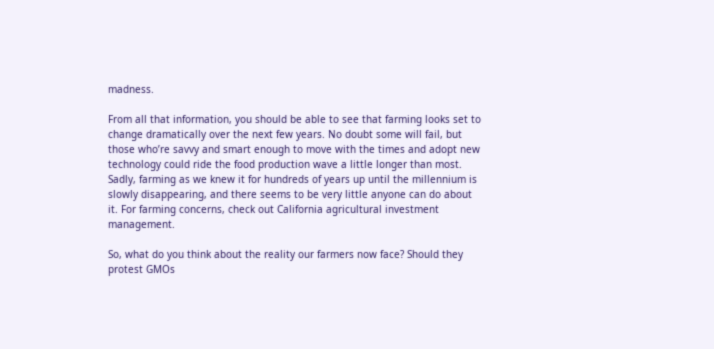madness.

From all that information, you should be able to see that farming looks set to change dramatically over the next few years. No doubt some will fail, but those who’re savvy and smart enough to move with the times and adopt new technology could ride the food production wave a little longer than most. Sadly, farming as we knew it for hundreds of years up until the millennium is slowly disappearing, and there seems to be very little anyone can do about it. For farming concerns, check out California agricultural investment management.

So, what do you think about the reality our farmers now face? Should they protest GMOs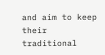and aim to keep their traditional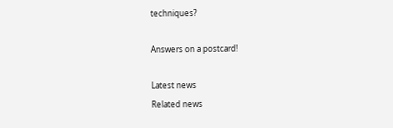techniques?

Answers on a postcard!

Latest news
Related news